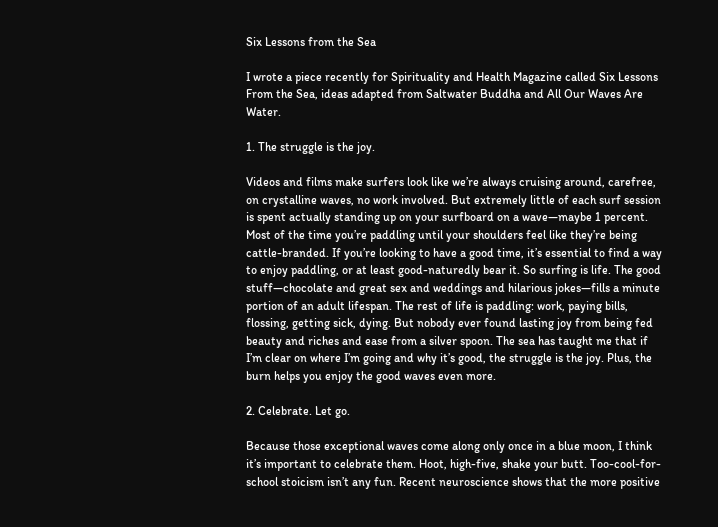Six Lessons from the Sea

I wrote a piece recently for Spirituality and Health Magazine called Six Lessons From the Sea, ideas adapted from Saltwater Buddha and All Our Waves Are Water.

1. The struggle is the joy.

Videos and films make surfers look like we’re always cruising around, carefree, on crystalline waves, no work involved. But extremely little of each surf session is spent actually standing up on your surfboard on a wave—maybe 1 percent. Most of the time you’re paddling until your shoulders feel like they’re being cattle-branded. If you’re looking to have a good time, it’s essential to find a way to enjoy paddling, or at least good-naturedly bear it. So surfing is life. The good stuff—chocolate and great sex and weddings and hilarious jokes—fills a minute portion of an adult lifespan. The rest of life is paddling: work, paying bills, flossing, getting sick, dying. But nobody ever found lasting joy from being fed beauty and riches and ease from a silver spoon. The sea has taught me that if I’m clear on where I’m going and why it’s good, the struggle is the joy. Plus, the burn helps you enjoy the good waves even more.

2. Celebrate. Let go.

Because those exceptional waves come along only once in a blue moon, I think it’s important to celebrate them. Hoot, high-five, shake your butt. Too-cool-for-school stoicism isn’t any fun. Recent neuroscience shows that the more positive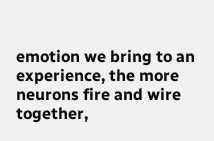emotion we bring to an experience, the more neurons fire and wire together,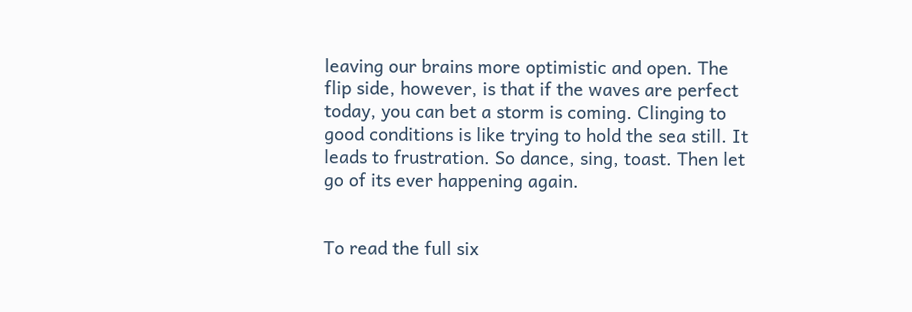leaving our brains more optimistic and open. The flip side, however, is that if the waves are perfect today, you can bet a storm is coming. Clinging to good conditions is like trying to hold the sea still. It leads to frustration. So dance, sing, toast. Then let go of its ever happening again.


To read the full six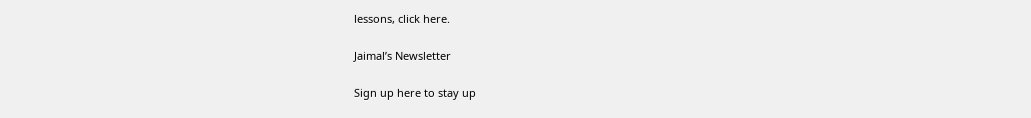lessons, click here.

Jaimal’s Newsletter

Sign up here to stay up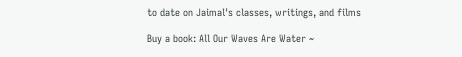to date on Jaimal's classes, writings, and films

Buy a book: All Our Waves Are Water ~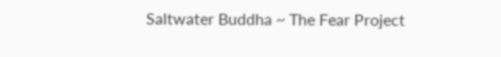Saltwater Buddha ~ The Fear Project